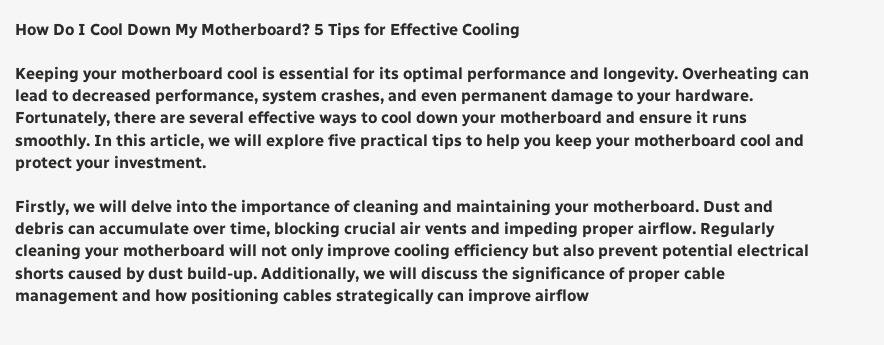How Do I Cool Down My Motherboard? 5 Tips for Effective Cooling

Keeping your motherboard cool is essential for its optimal performance and longevity. Overheating can lead to decreased performance, system crashes, and even permanent damage to your hardware. Fortunately, there are several effective ways to cool down your motherboard and ensure it runs smoothly. In this article, we will explore five practical tips to help you keep your motherboard cool and protect your investment.

Firstly, we will delve into the importance of cleaning and maintaining your motherboard. Dust and debris can accumulate over time, blocking crucial air vents and impeding proper airflow. Regularly cleaning your motherboard will not only improve cooling efficiency but also prevent potential electrical shorts caused by dust build-up. Additionally, we will discuss the significance of proper cable management and how positioning cables strategically can improve airflow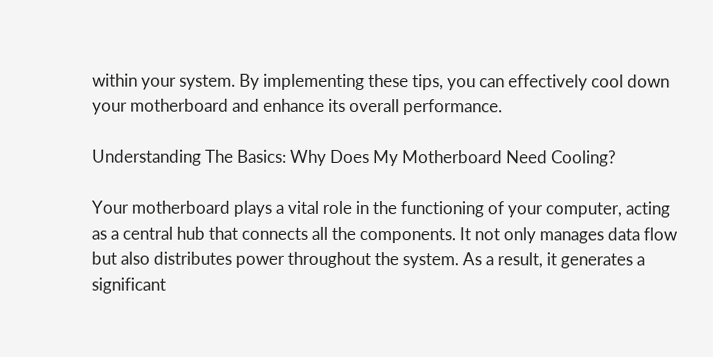within your system. By implementing these tips, you can effectively cool down your motherboard and enhance its overall performance.

Understanding The Basics: Why Does My Motherboard Need Cooling?

Your motherboard plays a vital role in the functioning of your computer, acting as a central hub that connects all the components. It not only manages data flow but also distributes power throughout the system. As a result, it generates a significant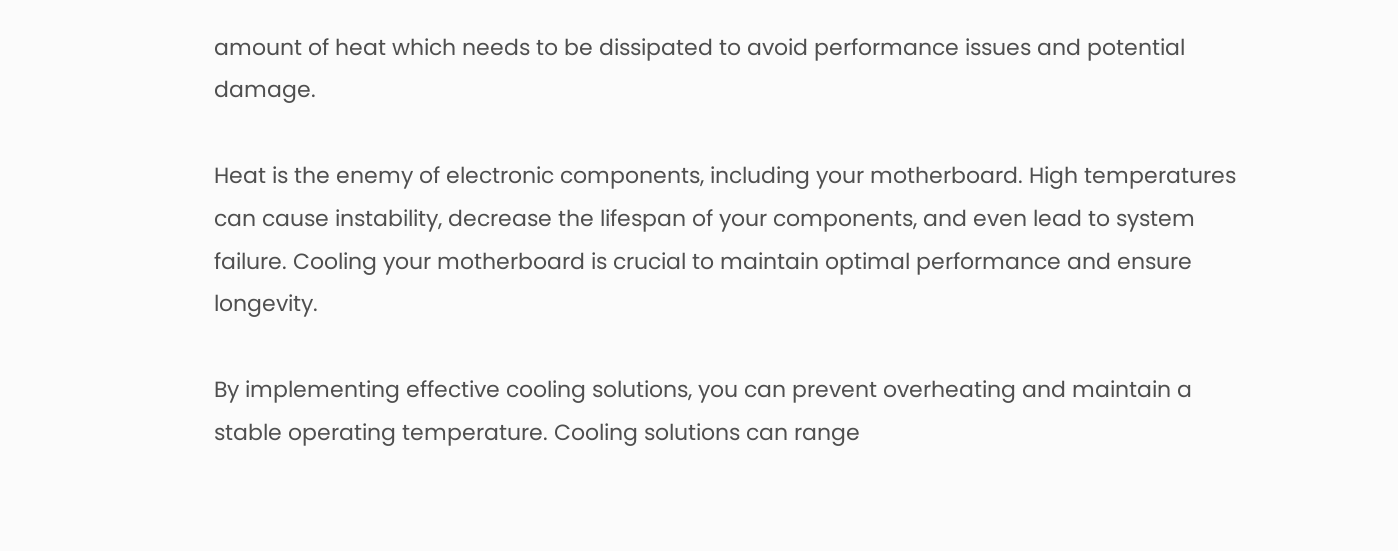amount of heat which needs to be dissipated to avoid performance issues and potential damage.

Heat is the enemy of electronic components, including your motherboard. High temperatures can cause instability, decrease the lifespan of your components, and even lead to system failure. Cooling your motherboard is crucial to maintain optimal performance and ensure longevity.

By implementing effective cooling solutions, you can prevent overheating and maintain a stable operating temperature. Cooling solutions can range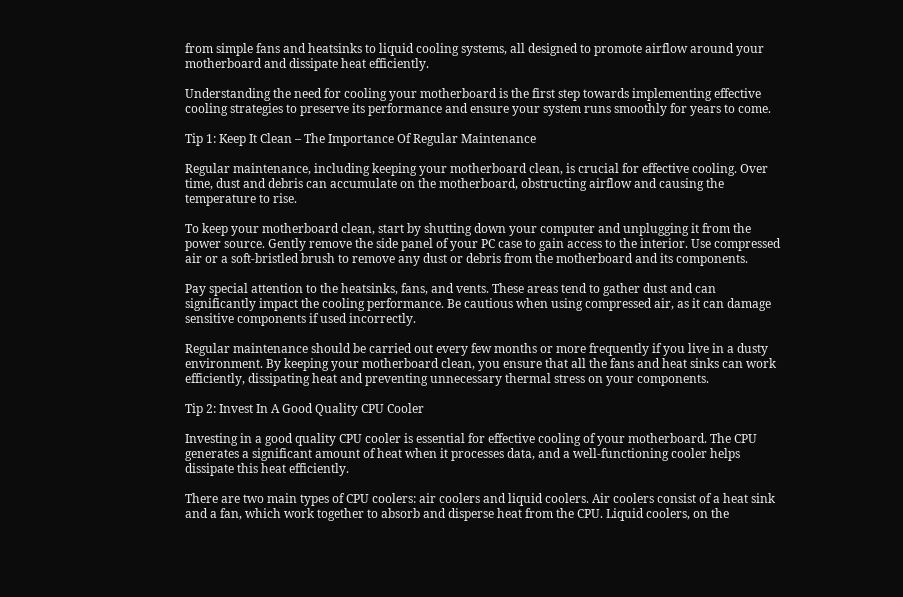from simple fans and heatsinks to liquid cooling systems, all designed to promote airflow around your motherboard and dissipate heat efficiently.

Understanding the need for cooling your motherboard is the first step towards implementing effective cooling strategies to preserve its performance and ensure your system runs smoothly for years to come.

Tip 1: Keep It Clean – The Importance Of Regular Maintenance

Regular maintenance, including keeping your motherboard clean, is crucial for effective cooling. Over time, dust and debris can accumulate on the motherboard, obstructing airflow and causing the temperature to rise.

To keep your motherboard clean, start by shutting down your computer and unplugging it from the power source. Gently remove the side panel of your PC case to gain access to the interior. Use compressed air or a soft-bristled brush to remove any dust or debris from the motherboard and its components.

Pay special attention to the heatsinks, fans, and vents. These areas tend to gather dust and can significantly impact the cooling performance. Be cautious when using compressed air, as it can damage sensitive components if used incorrectly.

Regular maintenance should be carried out every few months or more frequently if you live in a dusty environment. By keeping your motherboard clean, you ensure that all the fans and heat sinks can work efficiently, dissipating heat and preventing unnecessary thermal stress on your components.

Tip 2: Invest In A Good Quality CPU Cooler

Investing in a good quality CPU cooler is essential for effective cooling of your motherboard. The CPU generates a significant amount of heat when it processes data, and a well-functioning cooler helps dissipate this heat efficiently.

There are two main types of CPU coolers: air coolers and liquid coolers. Air coolers consist of a heat sink and a fan, which work together to absorb and disperse heat from the CPU. Liquid coolers, on the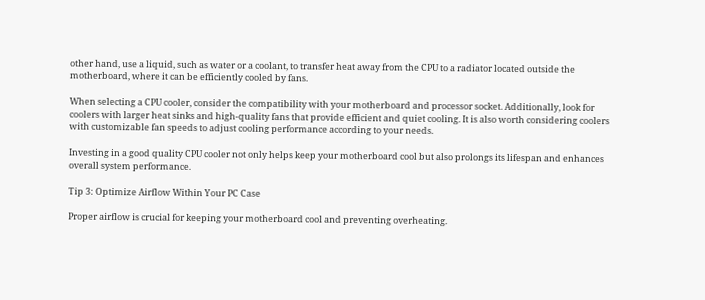other hand, use a liquid, such as water or a coolant, to transfer heat away from the CPU to a radiator located outside the motherboard, where it can be efficiently cooled by fans.

When selecting a CPU cooler, consider the compatibility with your motherboard and processor socket. Additionally, look for coolers with larger heat sinks and high-quality fans that provide efficient and quiet cooling. It is also worth considering coolers with customizable fan speeds to adjust cooling performance according to your needs.

Investing in a good quality CPU cooler not only helps keep your motherboard cool but also prolongs its lifespan and enhances overall system performance.

Tip 3: Optimize Airflow Within Your PC Case

Proper airflow is crucial for keeping your motherboard cool and preventing overheating.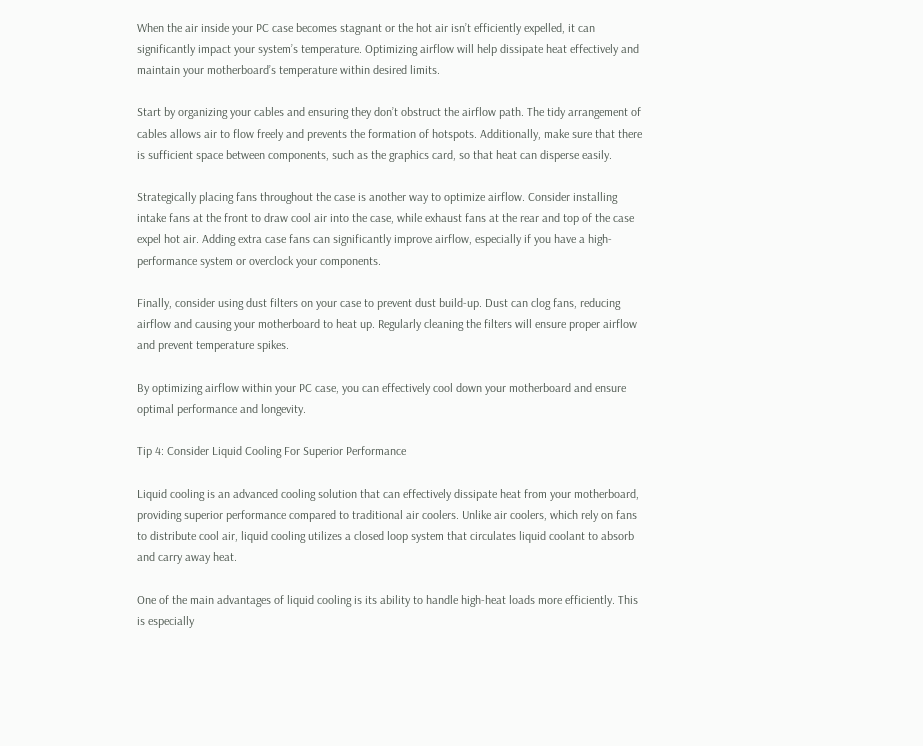When the air inside your PC case becomes stagnant or the hot air isn’t efficiently expelled, it can significantly impact your system’s temperature. Optimizing airflow will help dissipate heat effectively and maintain your motherboard’s temperature within desired limits.

Start by organizing your cables and ensuring they don’t obstruct the airflow path. The tidy arrangement of cables allows air to flow freely and prevents the formation of hotspots. Additionally, make sure that there is sufficient space between components, such as the graphics card, so that heat can disperse easily.

Strategically placing fans throughout the case is another way to optimize airflow. Consider installing intake fans at the front to draw cool air into the case, while exhaust fans at the rear and top of the case expel hot air. Adding extra case fans can significantly improve airflow, especially if you have a high-performance system or overclock your components.

Finally, consider using dust filters on your case to prevent dust build-up. Dust can clog fans, reducing airflow and causing your motherboard to heat up. Regularly cleaning the filters will ensure proper airflow and prevent temperature spikes.

By optimizing airflow within your PC case, you can effectively cool down your motherboard and ensure optimal performance and longevity.

Tip 4: Consider Liquid Cooling For Superior Performance

Liquid cooling is an advanced cooling solution that can effectively dissipate heat from your motherboard, providing superior performance compared to traditional air coolers. Unlike air coolers, which rely on fans to distribute cool air, liquid cooling utilizes a closed loop system that circulates liquid coolant to absorb and carry away heat.

One of the main advantages of liquid cooling is its ability to handle high-heat loads more efficiently. This is especially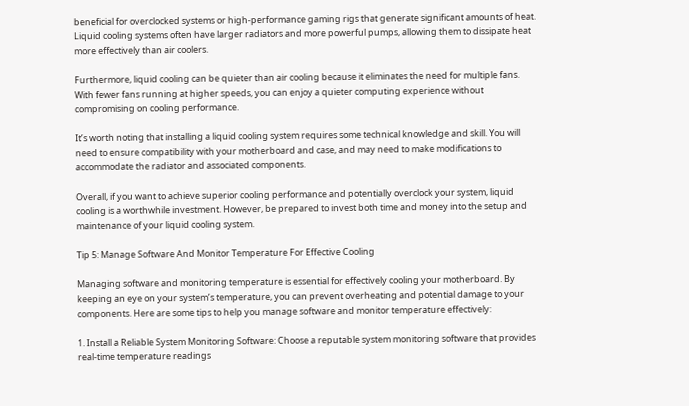beneficial for overclocked systems or high-performance gaming rigs that generate significant amounts of heat. Liquid cooling systems often have larger radiators and more powerful pumps, allowing them to dissipate heat more effectively than air coolers.

Furthermore, liquid cooling can be quieter than air cooling because it eliminates the need for multiple fans. With fewer fans running at higher speeds, you can enjoy a quieter computing experience without compromising on cooling performance.

It’s worth noting that installing a liquid cooling system requires some technical knowledge and skill. You will need to ensure compatibility with your motherboard and case, and may need to make modifications to accommodate the radiator and associated components.

Overall, if you want to achieve superior cooling performance and potentially overclock your system, liquid cooling is a worthwhile investment. However, be prepared to invest both time and money into the setup and maintenance of your liquid cooling system.

Tip 5: Manage Software And Monitor Temperature For Effective Cooling

Managing software and monitoring temperature is essential for effectively cooling your motherboard. By keeping an eye on your system’s temperature, you can prevent overheating and potential damage to your components. Here are some tips to help you manage software and monitor temperature effectively:

1. Install a Reliable System Monitoring Software: Choose a reputable system monitoring software that provides real-time temperature readings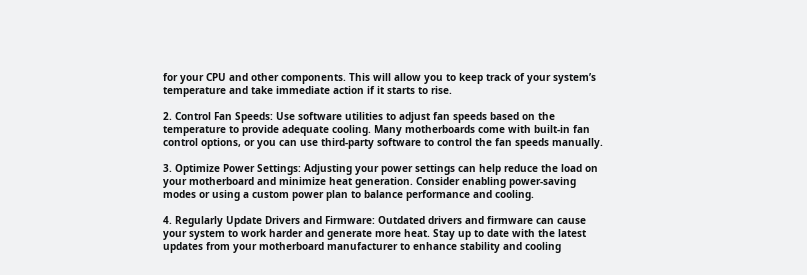for your CPU and other components. This will allow you to keep track of your system’s temperature and take immediate action if it starts to rise.

2. Control Fan Speeds: Use software utilities to adjust fan speeds based on the temperature to provide adequate cooling. Many motherboards come with built-in fan control options, or you can use third-party software to control the fan speeds manually.

3. Optimize Power Settings: Adjusting your power settings can help reduce the load on your motherboard and minimize heat generation. Consider enabling power-saving modes or using a custom power plan to balance performance and cooling.

4. Regularly Update Drivers and Firmware: Outdated drivers and firmware can cause your system to work harder and generate more heat. Stay up to date with the latest updates from your motherboard manufacturer to enhance stability and cooling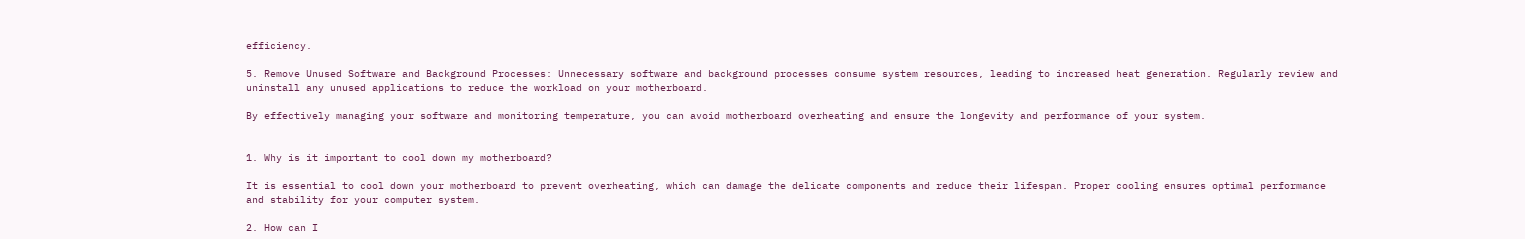efficiency.

5. Remove Unused Software and Background Processes: Unnecessary software and background processes consume system resources, leading to increased heat generation. Regularly review and uninstall any unused applications to reduce the workload on your motherboard.

By effectively managing your software and monitoring temperature, you can avoid motherboard overheating and ensure the longevity and performance of your system.


1. Why is it important to cool down my motherboard?

It is essential to cool down your motherboard to prevent overheating, which can damage the delicate components and reduce their lifespan. Proper cooling ensures optimal performance and stability for your computer system.

2. How can I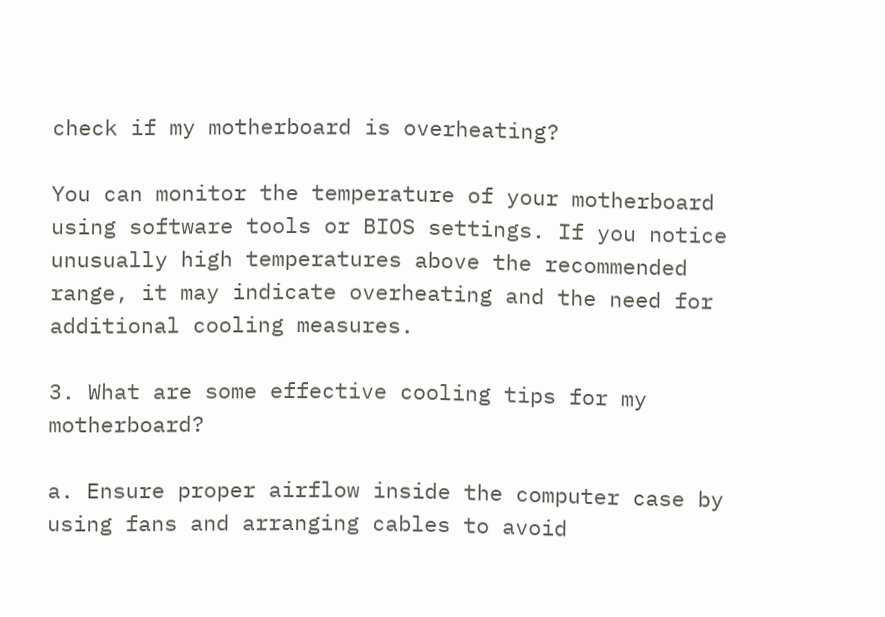check if my motherboard is overheating?

You can monitor the temperature of your motherboard using software tools or BIOS settings. If you notice unusually high temperatures above the recommended range, it may indicate overheating and the need for additional cooling measures.

3. What are some effective cooling tips for my motherboard?

a. Ensure proper airflow inside the computer case by using fans and arranging cables to avoid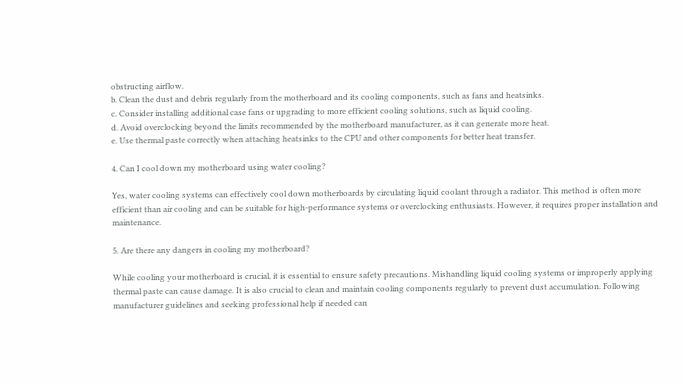obstructing airflow.
b. Clean the dust and debris regularly from the motherboard and its cooling components, such as fans and heatsinks.
c. Consider installing additional case fans or upgrading to more efficient cooling solutions, such as liquid cooling.
d. Avoid overclocking beyond the limits recommended by the motherboard manufacturer, as it can generate more heat.
e. Use thermal paste correctly when attaching heatsinks to the CPU and other components for better heat transfer.

4. Can I cool down my motherboard using water cooling?

Yes, water cooling systems can effectively cool down motherboards by circulating liquid coolant through a radiator. This method is often more efficient than air cooling and can be suitable for high-performance systems or overclocking enthusiasts. However, it requires proper installation and maintenance.

5. Are there any dangers in cooling my motherboard?

While cooling your motherboard is crucial, it is essential to ensure safety precautions. Mishandling liquid cooling systems or improperly applying thermal paste can cause damage. It is also crucial to clean and maintain cooling components regularly to prevent dust accumulation. Following manufacturer guidelines and seeking professional help if needed can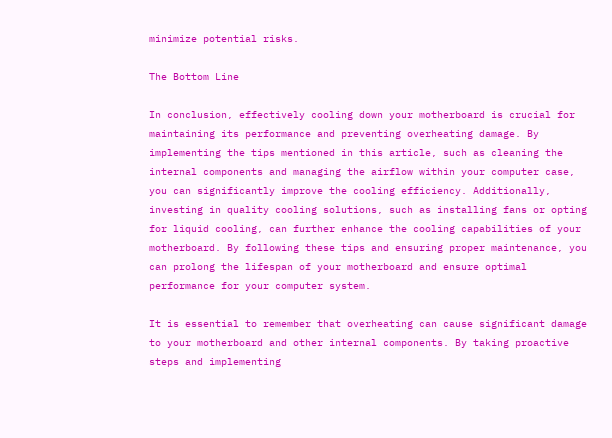minimize potential risks.

The Bottom Line

In conclusion, effectively cooling down your motherboard is crucial for maintaining its performance and preventing overheating damage. By implementing the tips mentioned in this article, such as cleaning the internal components and managing the airflow within your computer case, you can significantly improve the cooling efficiency. Additionally, investing in quality cooling solutions, such as installing fans or opting for liquid cooling, can further enhance the cooling capabilities of your motherboard. By following these tips and ensuring proper maintenance, you can prolong the lifespan of your motherboard and ensure optimal performance for your computer system.

It is essential to remember that overheating can cause significant damage to your motherboard and other internal components. By taking proactive steps and implementing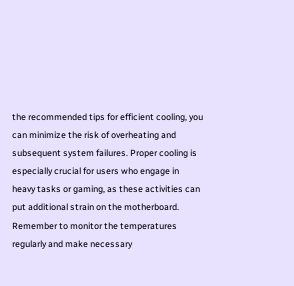the recommended tips for efficient cooling, you can minimize the risk of overheating and subsequent system failures. Proper cooling is especially crucial for users who engage in heavy tasks or gaming, as these activities can put additional strain on the motherboard. Remember to monitor the temperatures regularly and make necessary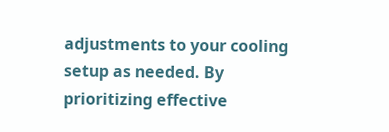adjustments to your cooling setup as needed. By prioritizing effective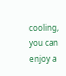cooling, you can enjoy a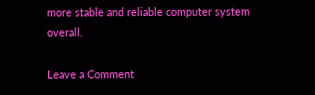more stable and reliable computer system overall.

Leave a Comment